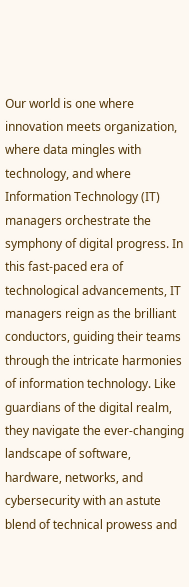Our world is one where innovation meets organization, where data mingles with technology, and where Information Technology (IT) managers orchestrate the symphony of digital progress. In this fast-paced era of technological advancements, IT managers reign as the brilliant conductors, guiding their teams through the intricate harmonies of information technology. Like guardians of the digital realm, they navigate the ever-changing landscape of software, hardware, networks, and cybersecurity with an astute blend of technical prowess and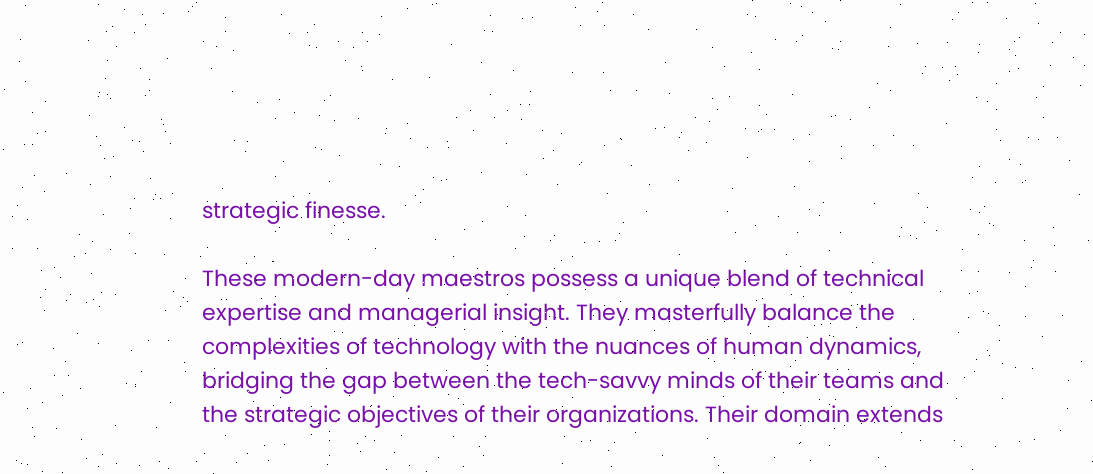strategic finesse.

These modern-day maestros possess a unique blend of technical expertise and managerial insight. They masterfully balance the complexities of technology with the nuances of human dynamics, bridging the gap between the tech-savvy minds of their teams and the strategic objectives of their organizations. Their domain extends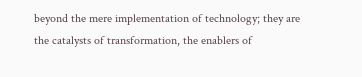beyond the mere implementation of technology; they are the catalysts of transformation, the enablers of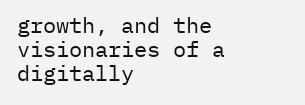growth, and the visionaries of a digitally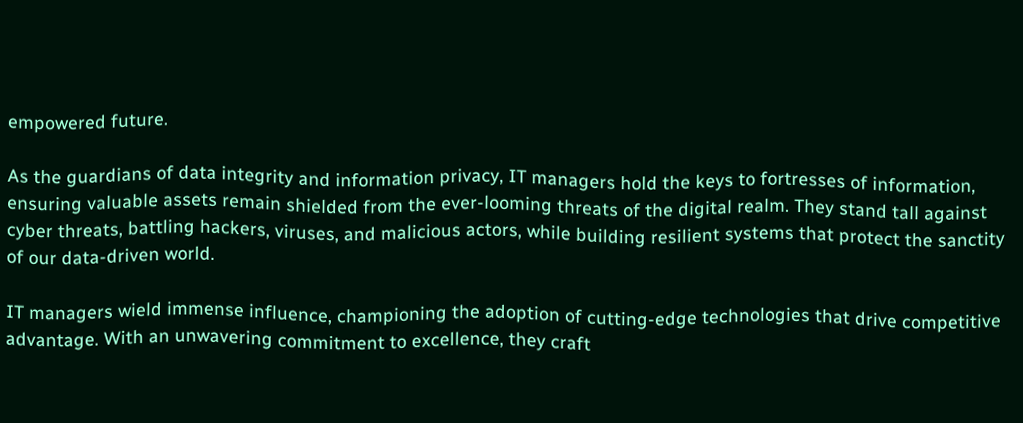empowered future.

As the guardians of data integrity and information privacy, IT managers hold the keys to fortresses of information, ensuring valuable assets remain shielded from the ever-looming threats of the digital realm. They stand tall against cyber threats, battling hackers, viruses, and malicious actors, while building resilient systems that protect the sanctity of our data-driven world.

IT managers wield immense influence, championing the adoption of cutting-edge technologies that drive competitive advantage. With an unwavering commitment to excellence, they craft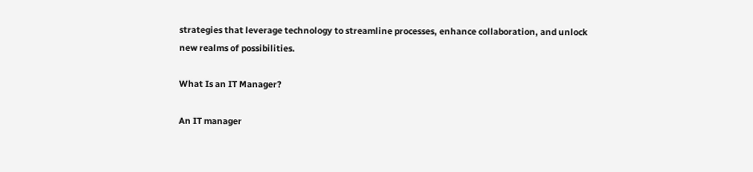strategies that leverage technology to streamline processes, enhance collaboration, and unlock new realms of possibilities.

What Is an IT Manager?

An IT manager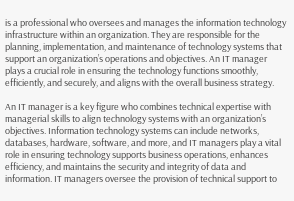is a professional who oversees and manages the information technology infrastructure within an organization. They are responsible for the planning, implementation, and maintenance of technology systems that support an organization’s operations and objectives. An IT manager plays a crucial role in ensuring the technology functions smoothly, efficiently, and securely, and aligns with the overall business strategy.

An IT manager is a key figure who combines technical expertise with managerial skills to align technology systems with an organization’s objectives. Information technology systems can include networks, databases, hardware, software, and more, and IT managers play a vital role in ensuring technology supports business operations, enhances efficiency, and maintains the security and integrity of data and information. IT managers oversee the provision of technical support to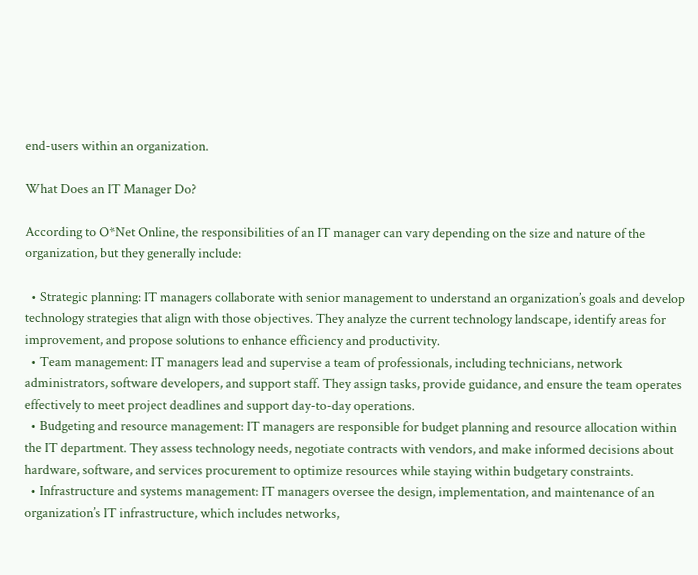end-users within an organization.

What Does an IT Manager Do?

According to O*Net Online, the responsibilities of an IT manager can vary depending on the size and nature of the organization, but they generally include:

  • Strategic planning: IT managers collaborate with senior management to understand an organization’s goals and develop technology strategies that align with those objectives. They analyze the current technology landscape, identify areas for improvement, and propose solutions to enhance efficiency and productivity.
  • Team management: IT managers lead and supervise a team of professionals, including technicians, network administrators, software developers, and support staff. They assign tasks, provide guidance, and ensure the team operates effectively to meet project deadlines and support day-to-day operations.
  • Budgeting and resource management: IT managers are responsible for budget planning and resource allocation within the IT department. They assess technology needs, negotiate contracts with vendors, and make informed decisions about hardware, software, and services procurement to optimize resources while staying within budgetary constraints.
  • Infrastructure and systems management: IT managers oversee the design, implementation, and maintenance of an organization’s IT infrastructure, which includes networks,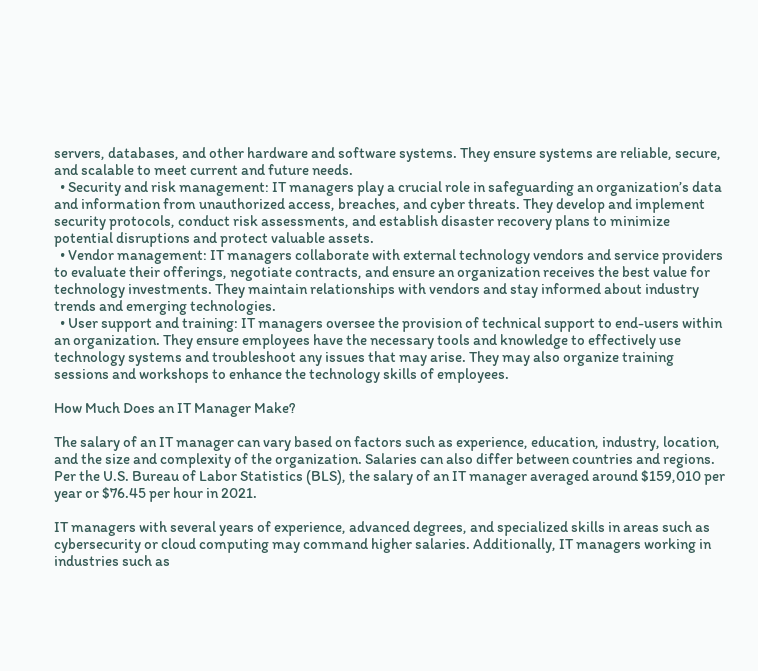servers, databases, and other hardware and software systems. They ensure systems are reliable, secure, and scalable to meet current and future needs.
  • Security and risk management: IT managers play a crucial role in safeguarding an organization’s data and information from unauthorized access, breaches, and cyber threats. They develop and implement security protocols, conduct risk assessments, and establish disaster recovery plans to minimize potential disruptions and protect valuable assets.
  • Vendor management: IT managers collaborate with external technology vendors and service providers to evaluate their offerings, negotiate contracts, and ensure an organization receives the best value for technology investments. They maintain relationships with vendors and stay informed about industry trends and emerging technologies.
  • User support and training: IT managers oversee the provision of technical support to end-users within an organization. They ensure employees have the necessary tools and knowledge to effectively use technology systems and troubleshoot any issues that may arise. They may also organize training sessions and workshops to enhance the technology skills of employees.

How Much Does an IT Manager Make?

The salary of an IT manager can vary based on factors such as experience, education, industry, location, and the size and complexity of the organization. Salaries can also differ between countries and regions. Per the U.S. Bureau of Labor Statistics (BLS), the salary of an IT manager averaged around $159,010 per year or $76.45 per hour in 2021.

IT managers with several years of experience, advanced degrees, and specialized skills in areas such as cybersecurity or cloud computing may command higher salaries. Additionally, IT managers working in industries such as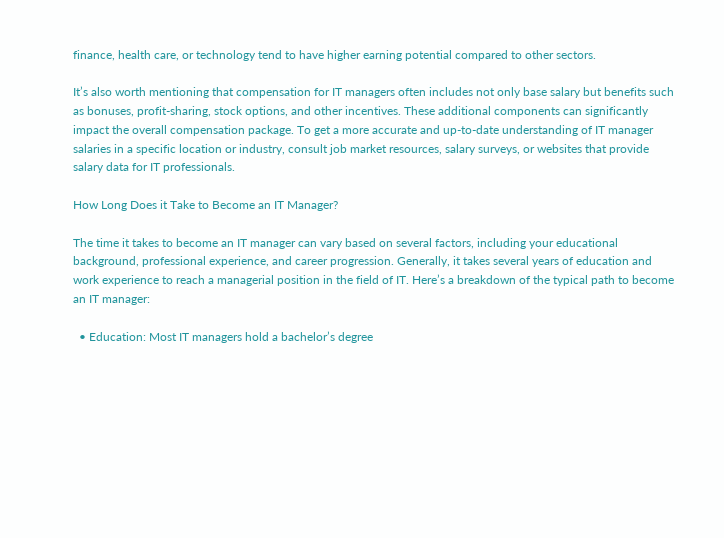finance, health care, or technology tend to have higher earning potential compared to other sectors.

It’s also worth mentioning that compensation for IT managers often includes not only base salary but benefits such as bonuses, profit-sharing, stock options, and other incentives. These additional components can significantly impact the overall compensation package. To get a more accurate and up-to-date understanding of IT manager salaries in a specific location or industry, consult job market resources, salary surveys, or websites that provide salary data for IT professionals.

How Long Does it Take to Become an IT Manager?

The time it takes to become an IT manager can vary based on several factors, including your educational background, professional experience, and career progression. Generally, it takes several years of education and work experience to reach a managerial position in the field of IT. Here’s a breakdown of the typical path to become an IT manager:

  • Education: Most IT managers hold a bachelor’s degree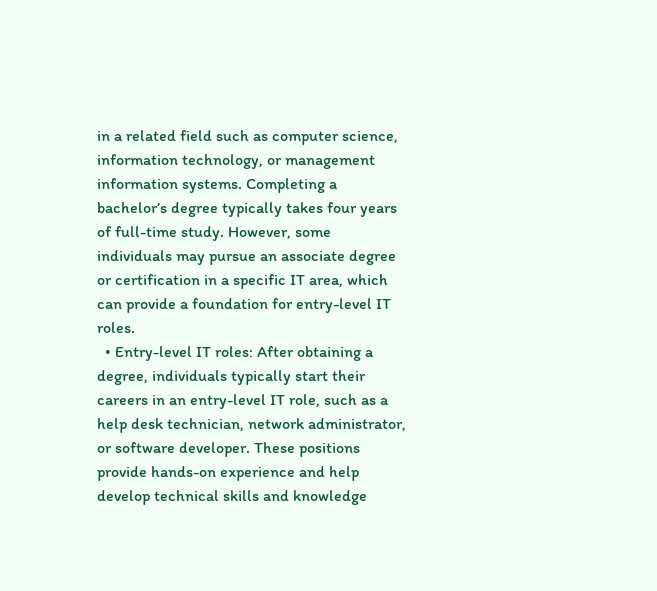in a related field such as computer science, information technology, or management information systems. Completing a bachelor’s degree typically takes four years of full-time study. However, some individuals may pursue an associate degree or certification in a specific IT area, which can provide a foundation for entry-level IT roles.
  • Entry-level IT roles: After obtaining a degree, individuals typically start their careers in an entry-level IT role, such as a help desk technician, network administrator, or software developer. These positions provide hands-on experience and help develop technical skills and knowledge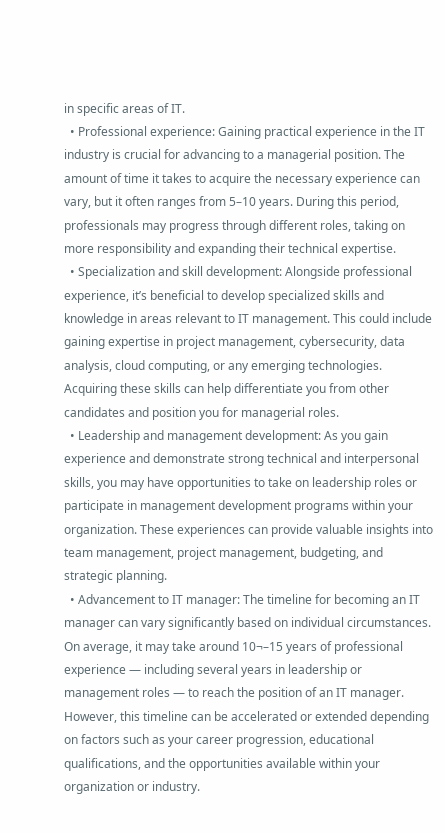in specific areas of IT.
  • Professional experience: Gaining practical experience in the IT industry is crucial for advancing to a managerial position. The amount of time it takes to acquire the necessary experience can vary, but it often ranges from 5–10 years. During this period, professionals may progress through different roles, taking on more responsibility and expanding their technical expertise.
  • Specialization and skill development: Alongside professional experience, it’s beneficial to develop specialized skills and knowledge in areas relevant to IT management. This could include gaining expertise in project management, cybersecurity, data analysis, cloud computing, or any emerging technologies. Acquiring these skills can help differentiate you from other candidates and position you for managerial roles.
  • Leadership and management development: As you gain experience and demonstrate strong technical and interpersonal skills, you may have opportunities to take on leadership roles or participate in management development programs within your organization. These experiences can provide valuable insights into team management, project management, budgeting, and strategic planning.
  • Advancement to IT manager: The timeline for becoming an IT manager can vary significantly based on individual circumstances. On average, it may take around 10¬–15 years of professional experience — including several years in leadership or management roles — to reach the position of an IT manager. However, this timeline can be accelerated or extended depending on factors such as your career progression, educational qualifications, and the opportunities available within your organization or industry.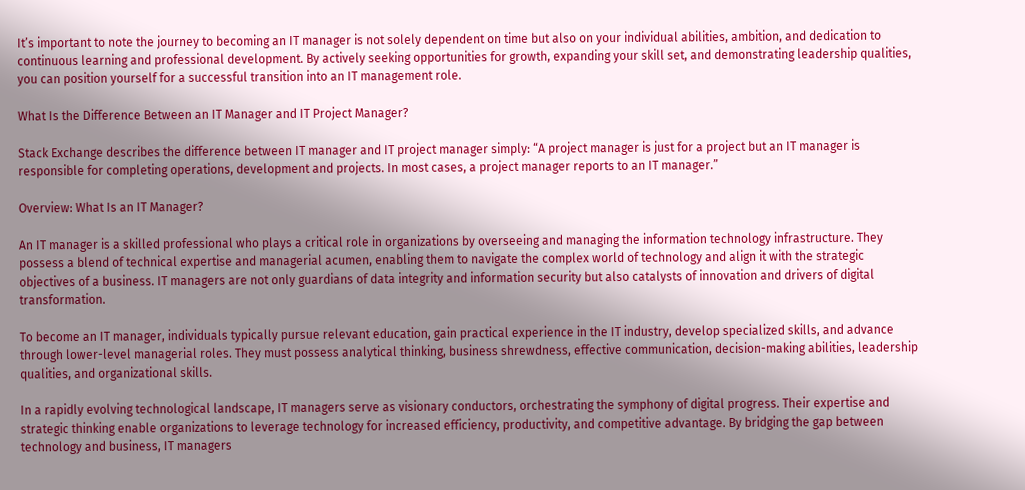It’s important to note the journey to becoming an IT manager is not solely dependent on time but also on your individual abilities, ambition, and dedication to continuous learning and professional development. By actively seeking opportunities for growth, expanding your skill set, and demonstrating leadership qualities, you can position yourself for a successful transition into an IT management role.

What Is the Difference Between an IT Manager and IT Project Manager?

Stack Exchange describes the difference between IT manager and IT project manager simply: “A project manager is just for a project but an IT manager is responsible for completing operations, development and projects. In most cases, a project manager reports to an IT manager.”

Overview: What Is an IT Manager?

An IT manager is a skilled professional who plays a critical role in organizations by overseeing and managing the information technology infrastructure. They possess a blend of technical expertise and managerial acumen, enabling them to navigate the complex world of technology and align it with the strategic objectives of a business. IT managers are not only guardians of data integrity and information security but also catalysts of innovation and drivers of digital transformation.

To become an IT manager, individuals typically pursue relevant education, gain practical experience in the IT industry, develop specialized skills, and advance through lower-level managerial roles. They must possess analytical thinking, business shrewdness, effective communication, decision-making abilities, leadership qualities, and organizational skills.

In a rapidly evolving technological landscape, IT managers serve as visionary conductors, orchestrating the symphony of digital progress. Their expertise and strategic thinking enable organizations to leverage technology for increased efficiency, productivity, and competitive advantage. By bridging the gap between technology and business, IT managers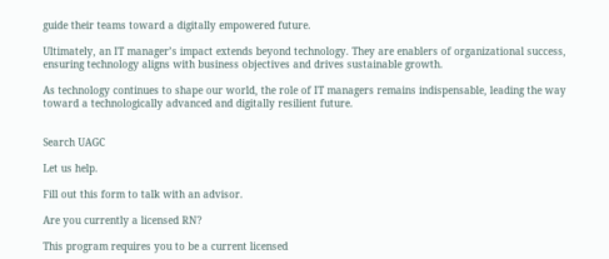guide their teams toward a digitally empowered future.

Ultimately, an IT manager’s impact extends beyond technology. They are enablers of organizational success, ensuring technology aligns with business objectives and drives sustainable growth.

As technology continues to shape our world, the role of IT managers remains indispensable, leading the way toward a technologically advanced and digitally resilient future.


Search UAGC

Let us help.

Fill out this form to talk with an advisor.

Are you currently a licensed RN?

This program requires you to be a current licensed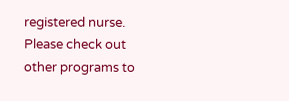registered nurse. Please check out other programs to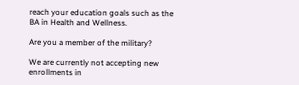reach your education goals such as the BA in Health and Wellness.

Are you a member of the military?

We are currently not accepting new enrollments in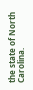the state of North Carolina.